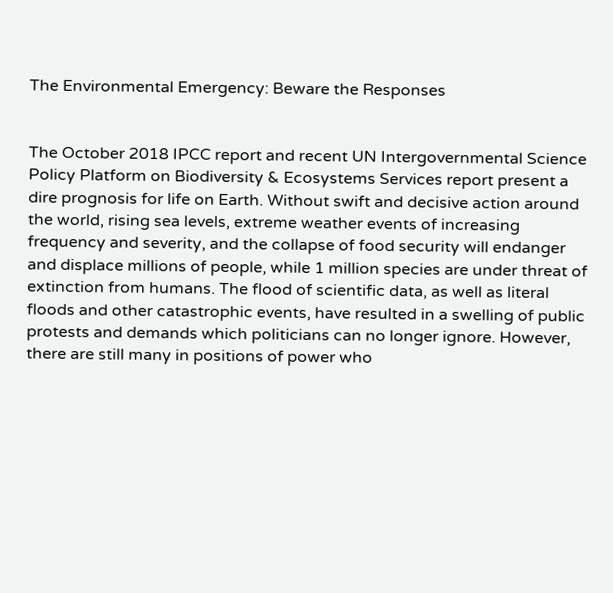The Environmental Emergency: Beware the Responses


The October 2018 IPCC report and recent UN Intergovernmental Science Policy Platform on Biodiversity & Ecosystems Services report present a dire prognosis for life on Earth. Without swift and decisive action around the world, rising sea levels, extreme weather events of increasing frequency and severity, and the collapse of food security will endanger and displace millions of people, while 1 million species are under threat of extinction from humans. The flood of scientific data, as well as literal floods and other catastrophic events, have resulted in a swelling of public protests and demands which politicians can no longer ignore. However, there are still many in positions of power who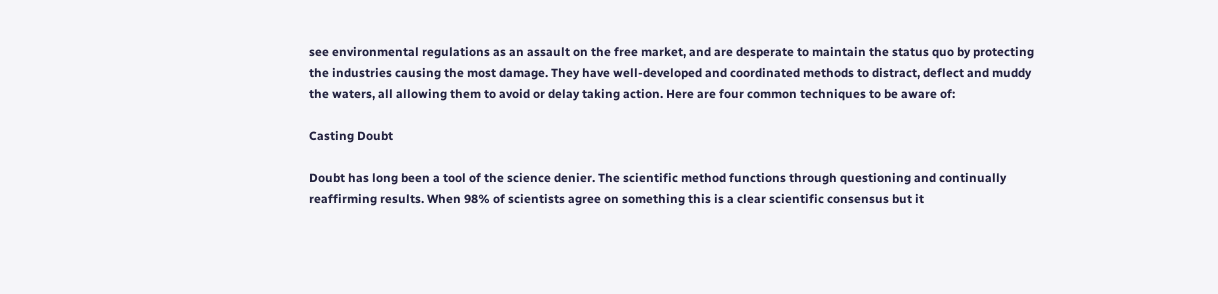see environmental regulations as an assault on the free market, and are desperate to maintain the status quo by protecting the industries causing the most damage. They have well-developed and coordinated methods to distract, deflect and muddy the waters, all allowing them to avoid or delay taking action. Here are four common techniques to be aware of:

Casting Doubt

Doubt has long been a tool of the science denier. The scientific method functions through questioning and continually reaffirming results. When 98% of scientists agree on something this is a clear scientific consensus but it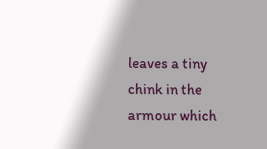leaves a tiny chink in the armour which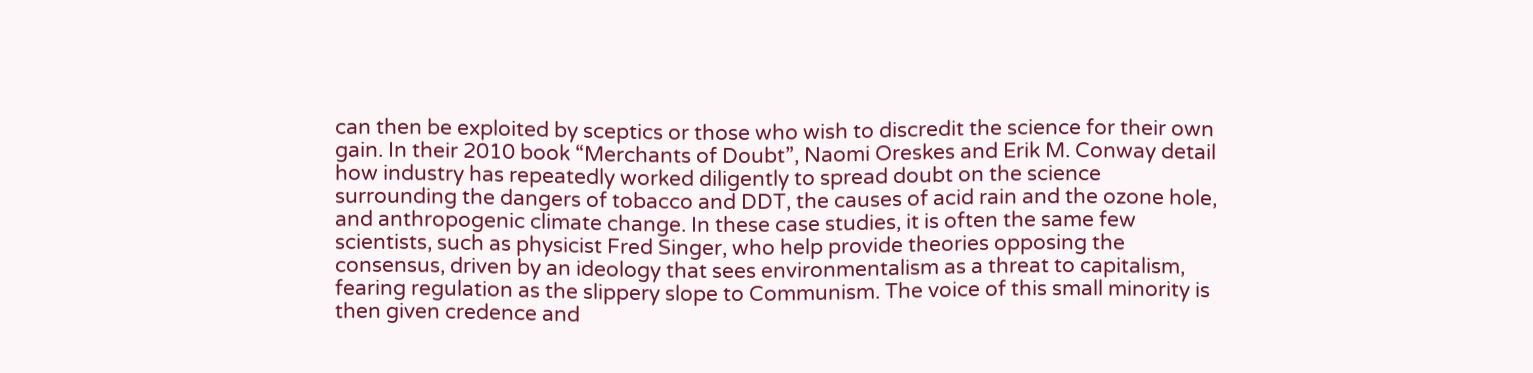can then be exploited by sceptics or those who wish to discredit the science for their own gain. In their 2010 book “Merchants of Doubt”, Naomi Oreskes and Erik M. Conway detail how industry has repeatedly worked diligently to spread doubt on the science surrounding the dangers of tobacco and DDT, the causes of acid rain and the ozone hole, and anthropogenic climate change. In these case studies, it is often the same few scientists, such as physicist Fred Singer, who help provide theories opposing the consensus, driven by an ideology that sees environmentalism as a threat to capitalism, fearing regulation as the slippery slope to Communism. The voice of this small minority is then given credence and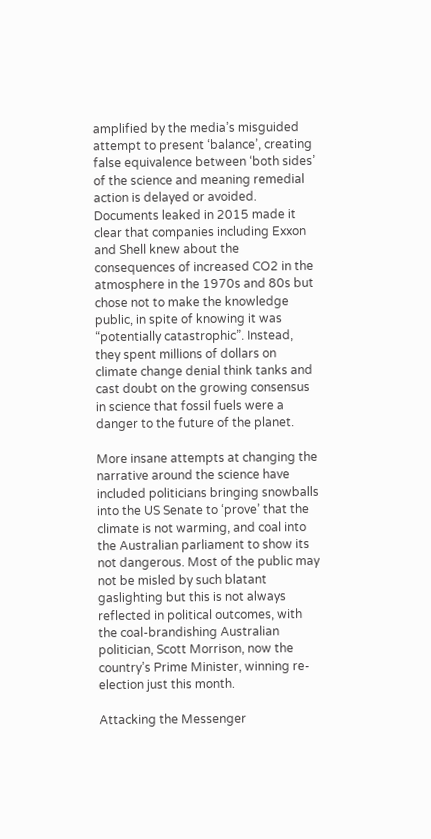amplified by the media’s misguided attempt to present ‘balance’, creating false equivalence between ‘both sides’ of the science and meaning remedial action is delayed or avoided. Documents leaked in 2015 made it clear that companies including Exxon and Shell knew about the consequences of increased CO2 in the atmosphere in the 1970s and 80s but chose not to make the knowledge public, in spite of knowing it was “potentially catastrophic”. Instead, they spent millions of dollars on climate change denial think tanks and cast doubt on the growing consensus in science that fossil fuels were a danger to the future of the planet.

More insane attempts at changing the narrative around the science have included politicians bringing snowballs into the US Senate to ‘prove’ that the climate is not warming, and coal into the Australian parliament to show its not dangerous. Most of the public may not be misled by such blatant gaslighting but this is not always reflected in political outcomes, with the coal-brandishing Australian politician, Scott Morrison, now the country’s Prime Minister, winning re-election just this month.

Attacking the Messenger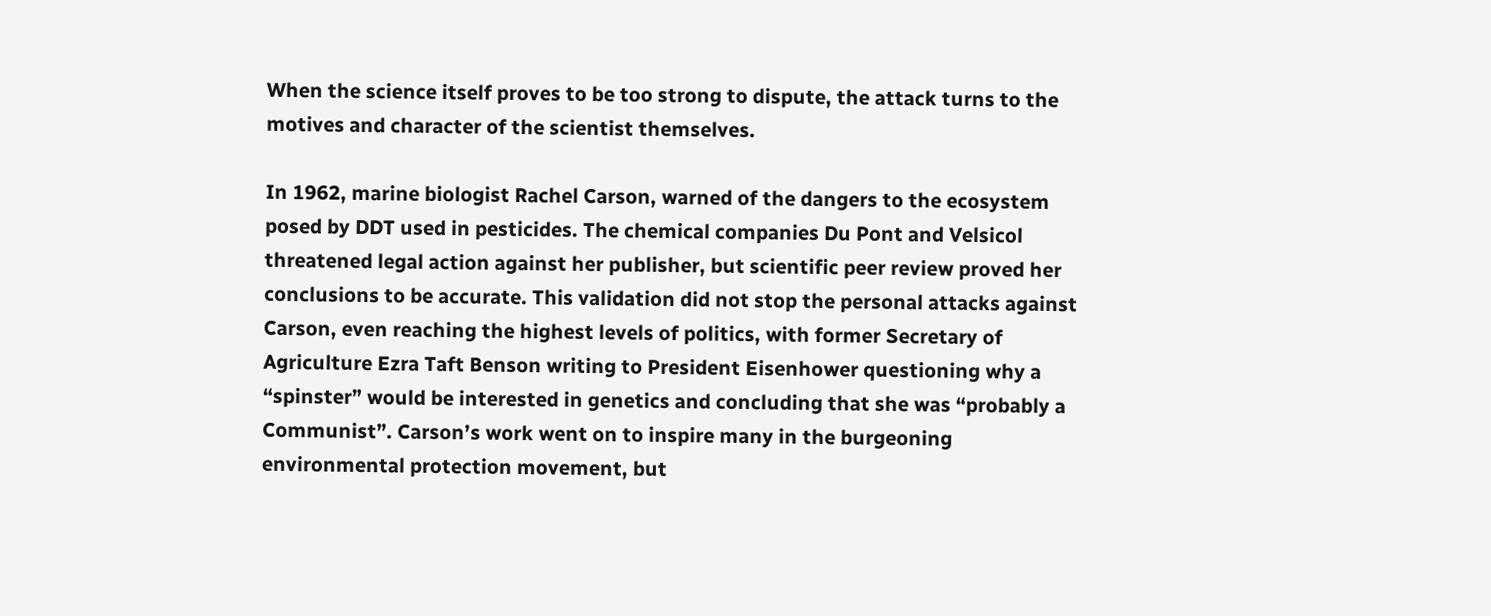When the science itself proves to be too strong to dispute, the attack turns to the motives and character of the scientist themselves.

In 1962, marine biologist Rachel Carson, warned of the dangers to the ecosystem posed by DDT used in pesticides. The chemical companies Du Pont and Velsicol threatened legal action against her publisher, but scientific peer review proved her conclusions to be accurate. This validation did not stop the personal attacks against Carson, even reaching the highest levels of politics, with former Secretary of Agriculture Ezra Taft Benson writing to President Eisenhower questioning why a “spinster” would be interested in genetics and concluding that she was “probably a Communist”. Carson’s work went on to inspire many in the burgeoning environmental protection movement, but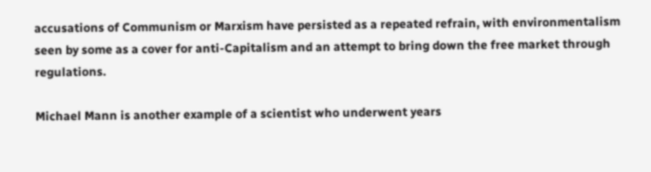accusations of Communism or Marxism have persisted as a repeated refrain, with environmentalism seen by some as a cover for anti-Capitalism and an attempt to bring down the free market through regulations.

Michael Mann is another example of a scientist who underwent years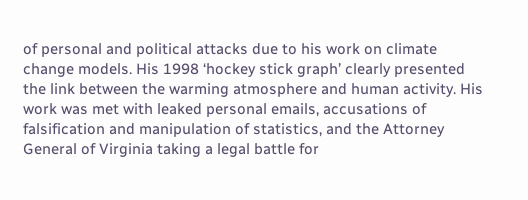of personal and political attacks due to his work on climate change models. His 1998 ‘hockey stick graph’ clearly presented the link between the warming atmosphere and human activity. His work was met with leaked personal emails, accusations of falsification and manipulation of statistics, and the Attorney General of Virginia taking a legal battle for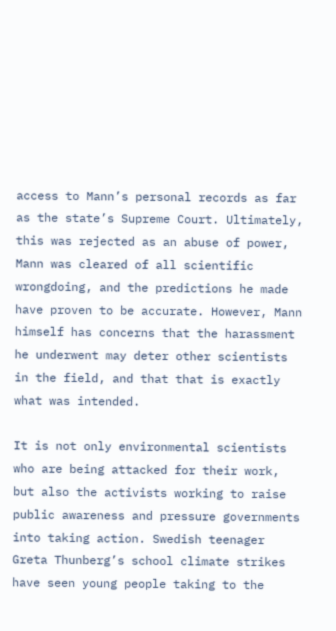access to Mann’s personal records as far as the state’s Supreme Court. Ultimately, this was rejected as an abuse of power, Mann was cleared of all scientific wrongdoing, and the predictions he made have proven to be accurate. However, Mann himself has concerns that the harassment he underwent may deter other scientists in the field, and that that is exactly what was intended.

It is not only environmental scientists who are being attacked for their work, but also the activists working to raise public awareness and pressure governments into taking action. Swedish teenager Greta Thunberg’s school climate strikes have seen young people taking to the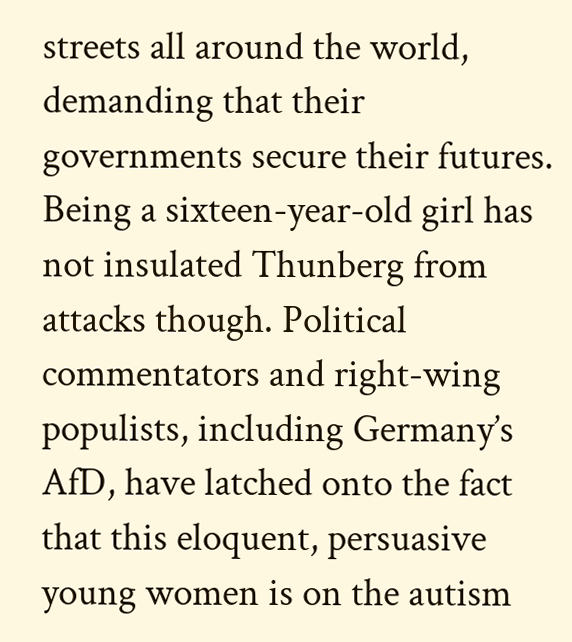streets all around the world, demanding that their governments secure their futures. Being a sixteen-year-old girl has not insulated Thunberg from attacks though. Political commentators and right-wing populists, including Germany’s AfD, have latched onto the fact that this eloquent, persuasive young women is on the autism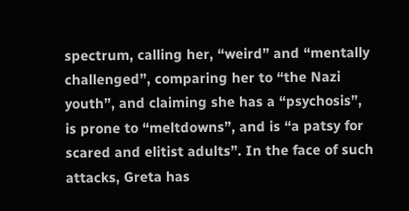spectrum, calling her, “weird” and “mentally challenged”, comparing her to “the Nazi youth”, and claiming she has a “psychosis”, is prone to “meltdowns”, and is “a patsy for scared and elitist adults”. In the face of such attacks, Greta has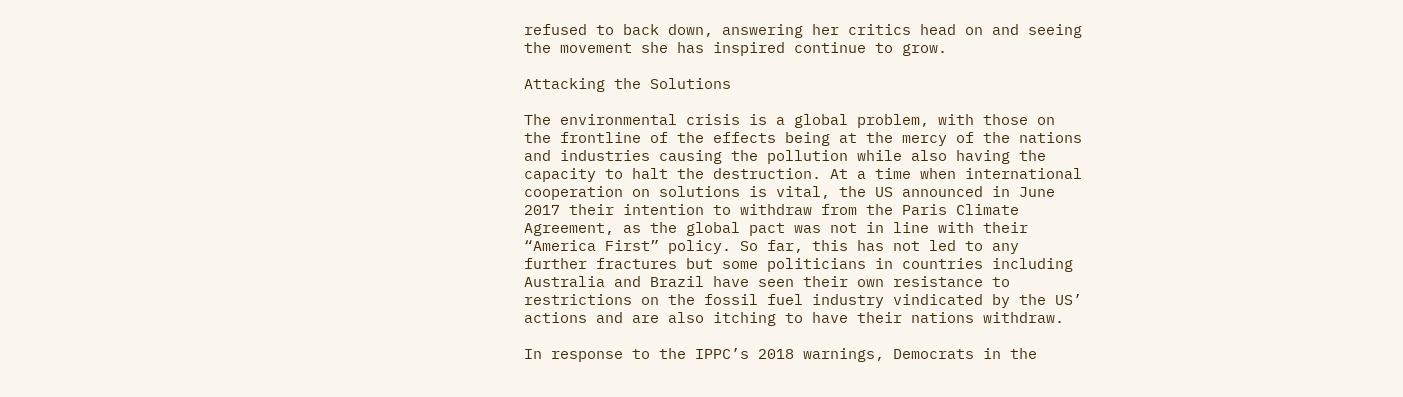refused to back down, answering her critics head on and seeing the movement she has inspired continue to grow.

Attacking the Solutions

The environmental crisis is a global problem, with those on the frontline of the effects being at the mercy of the nations and industries causing the pollution while also having the capacity to halt the destruction. At a time when international cooperation on solutions is vital, the US announced in June 2017 their intention to withdraw from the Paris Climate Agreement, as the global pact was not in line with their “America First” policy. So far, this has not led to any further fractures but some politicians in countries including Australia and Brazil have seen their own resistance to restrictions on the fossil fuel industry vindicated by the US’ actions and are also itching to have their nations withdraw.

In response to the IPPC’s 2018 warnings, Democrats in the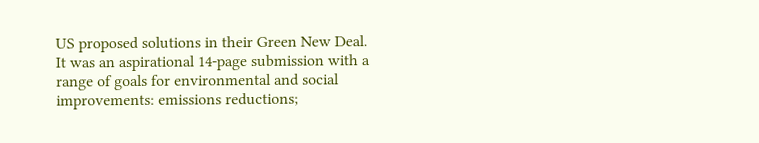US proposed solutions in their Green New Deal. It was an aspirational 14-page submission with a range of goals for environmental and social improvements: emissions reductions;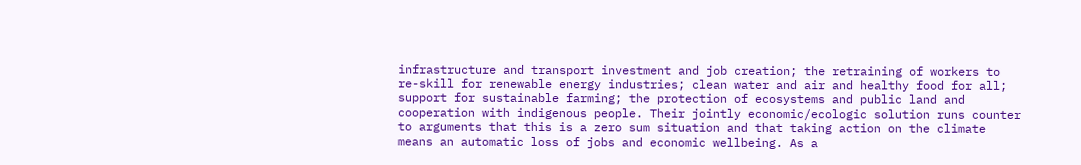infrastructure and transport investment and job creation; the retraining of workers to re-skill for renewable energy industries; clean water and air and healthy food for all; support for sustainable farming; the protection of ecosystems and public land and cooperation with indigenous people. Their jointly economic/ecologic solution runs counter to arguments that this is a zero sum situation and that taking action on the climate means an automatic loss of jobs and economic wellbeing. As a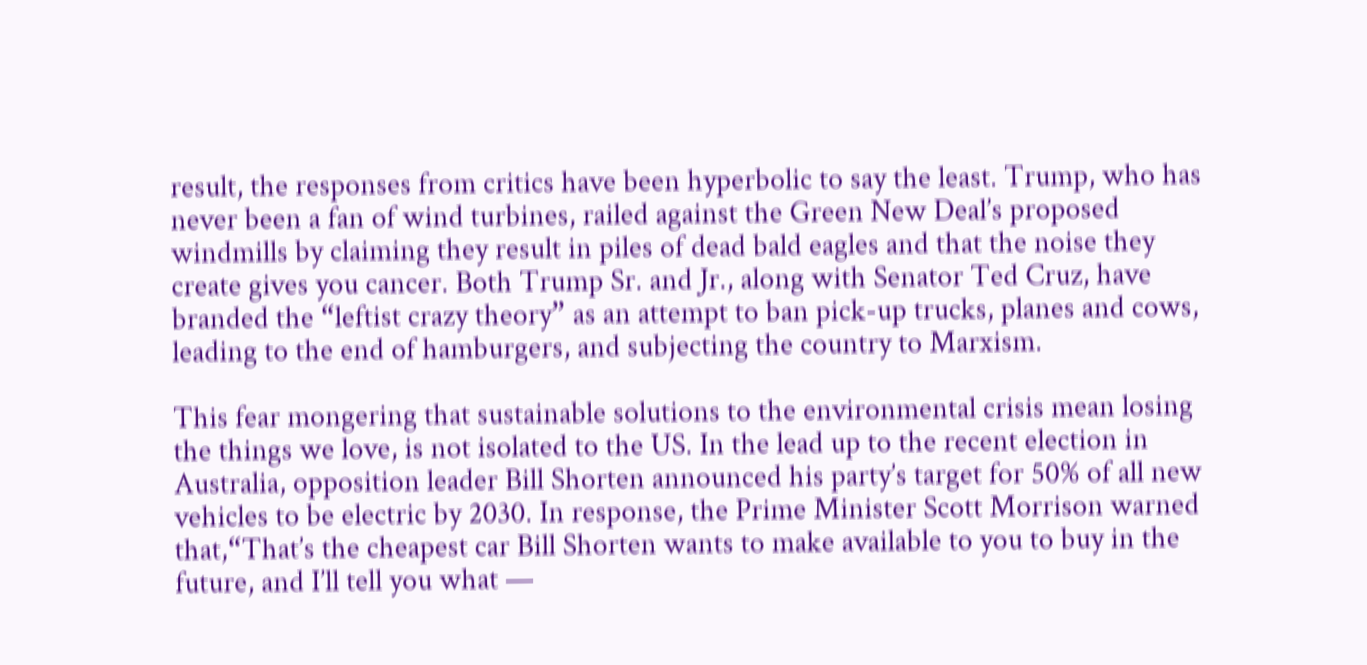result, the responses from critics have been hyperbolic to say the least. Trump, who has never been a fan of wind turbines, railed against the Green New Deal’s proposed windmills by claiming they result in piles of dead bald eagles and that the noise they create gives you cancer. Both Trump Sr. and Jr., along with Senator Ted Cruz, have branded the “leftist crazy theory” as an attempt to ban pick-up trucks, planes and cows, leading to the end of hamburgers, and subjecting the country to Marxism.

This fear mongering that sustainable solutions to the environmental crisis mean losing the things we love, is not isolated to the US. In the lead up to the recent election in Australia, opposition leader Bill Shorten announced his party’s target for 50% of all new vehicles to be electric by 2030. In response, the Prime Minister Scott Morrison warned that,“That’s the cheapest car Bill Shorten wants to make available to you to buy in the future, and I’ll tell you what —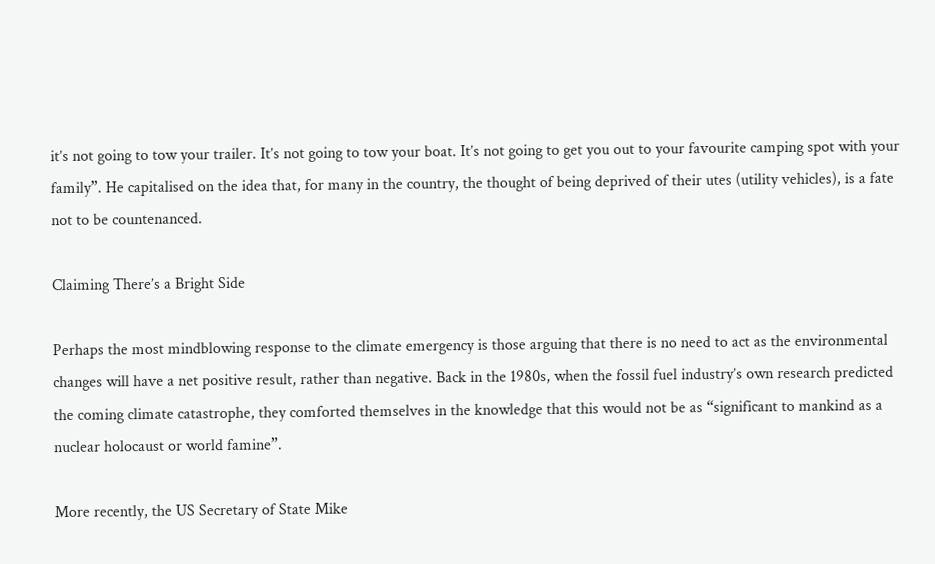it’s not going to tow your trailer. It’s not going to tow your boat. It’s not going to get you out to your favourite camping spot with your family”. He capitalised on the idea that, for many in the country, the thought of being deprived of their utes (utility vehicles), is a fate not to be countenanced.

Claiming There’s a Bright Side

Perhaps the most mindblowing response to the climate emergency is those arguing that there is no need to act as the environmental changes will have a net positive result, rather than negative. Back in the 1980s, when the fossil fuel industry’s own research predicted the coming climate catastrophe, they comforted themselves in the knowledge that this would not be as “significant to mankind as a nuclear holocaust or world famine”.

More recently, the US Secretary of State Mike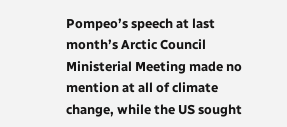Pompeo’s speech at last month’s Arctic Council Ministerial Meeting made no mention at all of climate change, while the US sought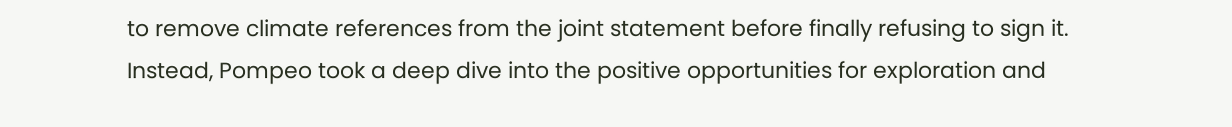to remove climate references from the joint statement before finally refusing to sign it. Instead, Pompeo took a deep dive into the positive opportunities for exploration and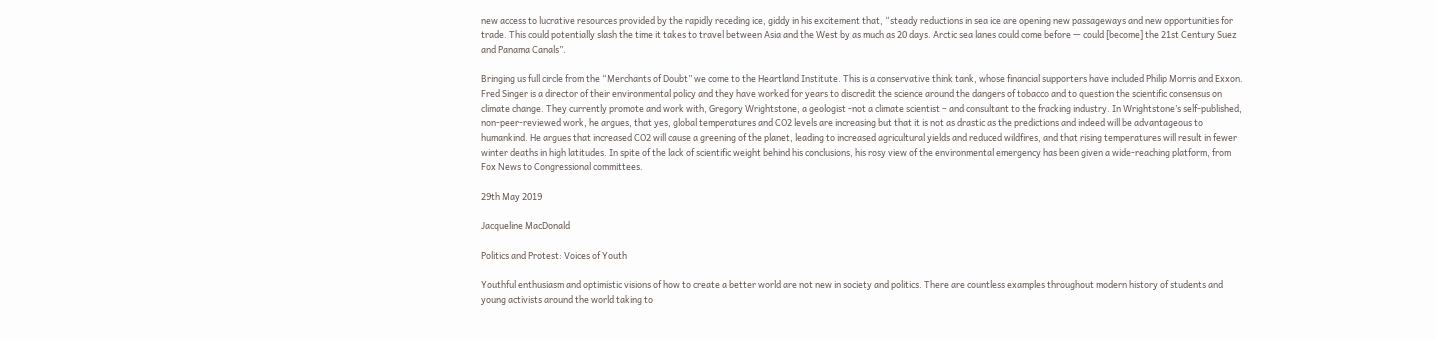new access to lucrative resources provided by the rapidly receding ice, giddy in his excitement that, “steady reductions in sea ice are opening new passageways and new opportunities for trade. This could potentially slash the time it takes to travel between Asia and the West by as much as 20 days. Arctic sea lanes could come before — could [become] the 21st Century Suez and Panama Canals”.

Bringing us full circle from the “Merchants of Doubt” we come to the Heartland Institute. This is a conservative think tank, whose financial supporters have included Philip Morris and Exxon. Fred Singer is a director of their environmental policy and they have worked for years to discredit the science around the dangers of tobacco and to question the scientific consensus on climate change. They currently promote and work with, Gregory Wrightstone, a geologist -not a climate scientist – and consultant to the fracking industry. In Wrightstone’s self-published, non-peer-reviewed work, he argues, that yes, global temperatures and CO2 levels are increasing but that it is not as drastic as the predictions and indeed will be advantageous to humankind. He argues that increased CO2 will cause a greening of the planet, leading to increased agricultural yields and reduced wildfires, and that rising temperatures will result in fewer winter deaths in high latitudes. In spite of the lack of scientific weight behind his conclusions, his rosy view of the environmental emergency has been given a wide-reaching platform, from Fox News to Congressional committees.

29th May 2019

Jacqueline MacDonald

Politics and Protest: Voices of Youth

Youthful enthusiasm and optimistic visions of how to create a better world are not new in society and politics. There are countless examples throughout modern history of students and young activists around the world taking to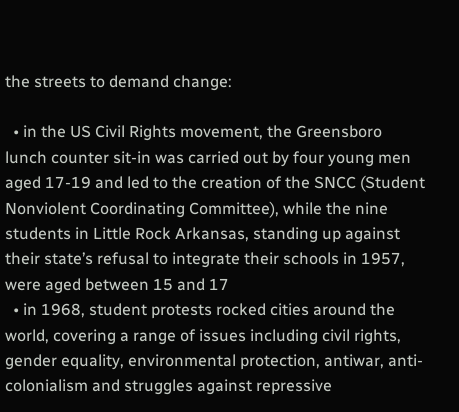the streets to demand change:

  • in the US Civil Rights movement, the Greensboro lunch counter sit-in was carried out by four young men aged 17-19 and led to the creation of the SNCC (Student Nonviolent Coordinating Committee), while the nine students in Little Rock Arkansas, standing up against their state’s refusal to integrate their schools in 1957, were aged between 15 and 17
  • in 1968, student protests rocked cities around the world, covering a range of issues including civil rights, gender equality, environmental protection, antiwar, anti-colonialism and struggles against repressive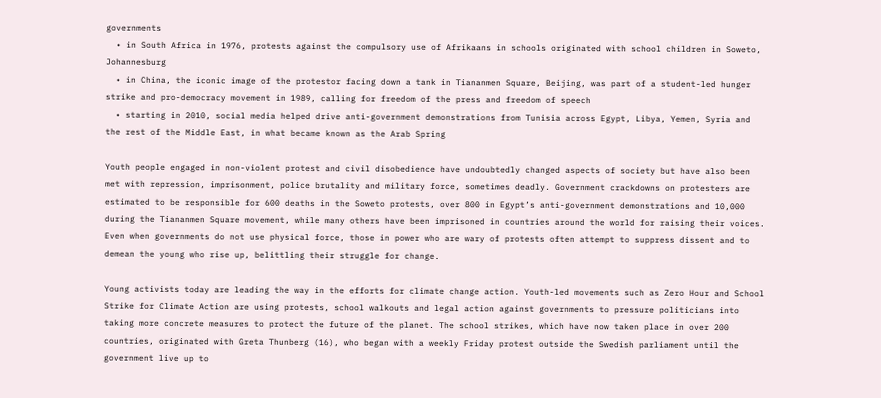governments
  • in South Africa in 1976, protests against the compulsory use of Afrikaans in schools originated with school children in Soweto, Johannesburg
  • in China, the iconic image of the protestor facing down a tank in Tiananmen Square, Beijing, was part of a student-led hunger strike and pro-democracy movement in 1989, calling for freedom of the press and freedom of speech
  • starting in 2010, social media helped drive anti-government demonstrations from Tunisia across Egypt, Libya, Yemen, Syria and the rest of the Middle East, in what became known as the Arab Spring

Youth people engaged in non-violent protest and civil disobedience have undoubtedly changed aspects of society but have also been met with repression, imprisonment, police brutality and military force, sometimes deadly. Government crackdowns on protesters are estimated to be responsible for 600 deaths in the Soweto protests, over 800 in Egypt’s anti-government demonstrations and 10,000 during the Tiananmen Square movement, while many others have been imprisoned in countries around the world for raising their voices. Even when governments do not use physical force, those in power who are wary of protests often attempt to suppress dissent and to demean the young who rise up, belittling their struggle for change.

Young activists today are leading the way in the efforts for climate change action. Youth-led movements such as Zero Hour and School Strike for Climate Action are using protests, school walkouts and legal action against governments to pressure politicians into taking more concrete measures to protect the future of the planet. The school strikes, which have now taken place in over 200 countries, originated with Greta Thunberg (16), who began with a weekly Friday protest outside the Swedish parliament until the government live up to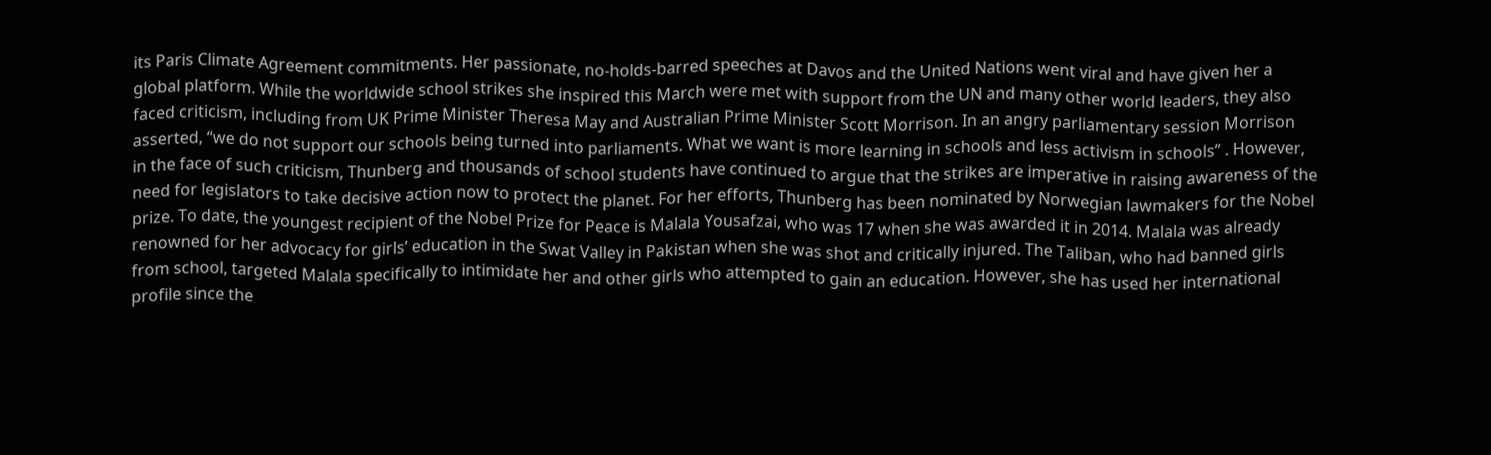its Paris Climate Agreement commitments. Her passionate, no-holds-barred speeches at Davos and the United Nations went viral and have given her a global platform. While the worldwide school strikes she inspired this March were met with support from the UN and many other world leaders, they also faced criticism, including from UK Prime Minister Theresa May and Australian Prime Minister Scott Morrison. In an angry parliamentary session Morrison asserted, “we do not support our schools being turned into parliaments. What we want is more learning in schools and less activism in schools” . However, in the face of such criticism, Thunberg and thousands of school students have continued to argue that the strikes are imperative in raising awareness of the need for legislators to take decisive action now to protect the planet. For her efforts, Thunberg has been nominated by Norwegian lawmakers for the Nobel prize. To date, the youngest recipient of the Nobel Prize for Peace is Malala Yousafzai, who was 17 when she was awarded it in 2014. Malala was already renowned for her advocacy for girls’ education in the Swat Valley in Pakistan when she was shot and critically injured. The Taliban, who had banned girls from school, targeted Malala specifically to intimidate her and other girls who attempted to gain an education. However, she has used her international profile since the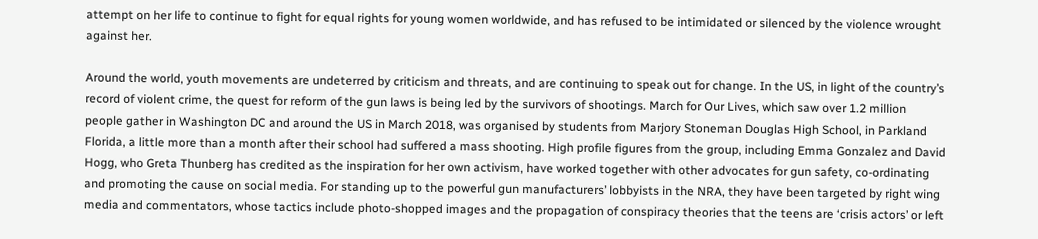attempt on her life to continue to fight for equal rights for young women worldwide, and has refused to be intimidated or silenced by the violence wrought against her.

Around the world, youth movements are undeterred by criticism and threats, and are continuing to speak out for change. In the US, in light of the country’s record of violent crime, the quest for reform of the gun laws is being led by the survivors of shootings. March for Our Lives, which saw over 1.2 million people gather in Washington DC and around the US in March 2018, was organised by students from Marjory Stoneman Douglas High School, in Parkland Florida, a little more than a month after their school had suffered a mass shooting. High profile figures from the group, including Emma Gonzalez and David Hogg, who Greta Thunberg has credited as the inspiration for her own activism, have worked together with other advocates for gun safety, co-ordinating and promoting the cause on social media. For standing up to the powerful gun manufacturers’ lobbyists in the NRA, they have been targeted by right wing media and commentators, whose tactics include photo-shopped images and the propagation of conspiracy theories that the teens are ‘crisis actors’ or left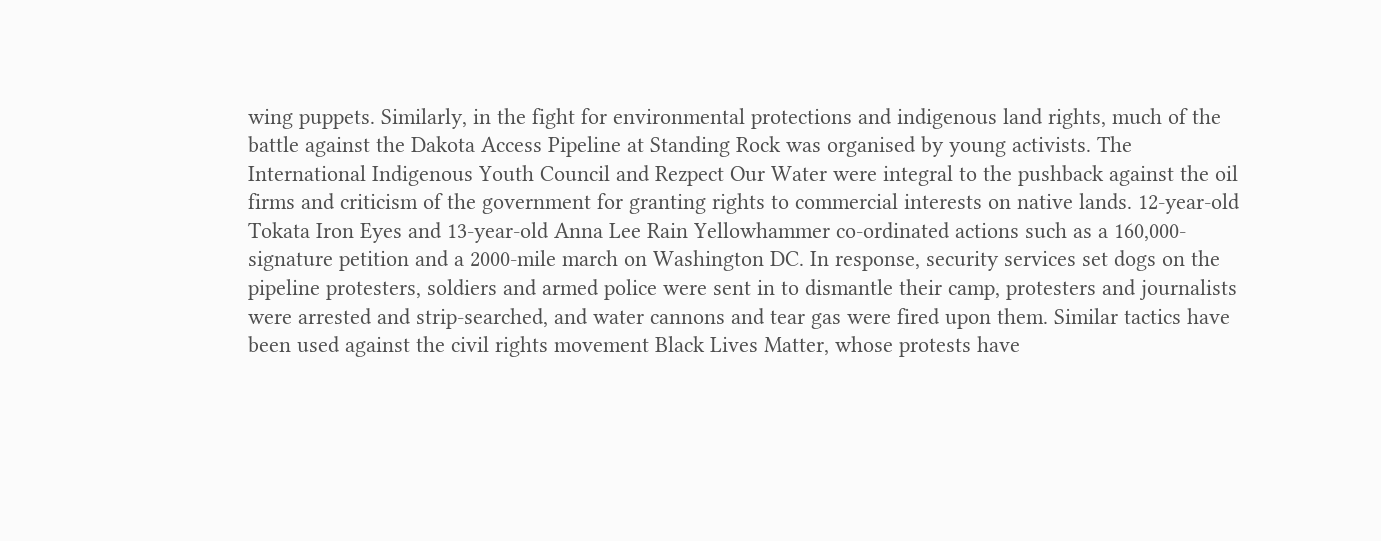wing puppets. Similarly, in the fight for environmental protections and indigenous land rights, much of the battle against the Dakota Access Pipeline at Standing Rock was organised by young activists. The International Indigenous Youth Council and Rezpect Our Water were integral to the pushback against the oil firms and criticism of the government for granting rights to commercial interests on native lands. 12-year-old Tokata Iron Eyes and 13-year-old Anna Lee Rain Yellowhammer co-ordinated actions such as a 160,000-signature petition and a 2000-mile march on Washington DC. In response, security services set dogs on the pipeline protesters, soldiers and armed police were sent in to dismantle their camp, protesters and journalists were arrested and strip-searched, and water cannons and tear gas were fired upon them. Similar tactics have been used against the civil rights movement Black Lives Matter, whose protests have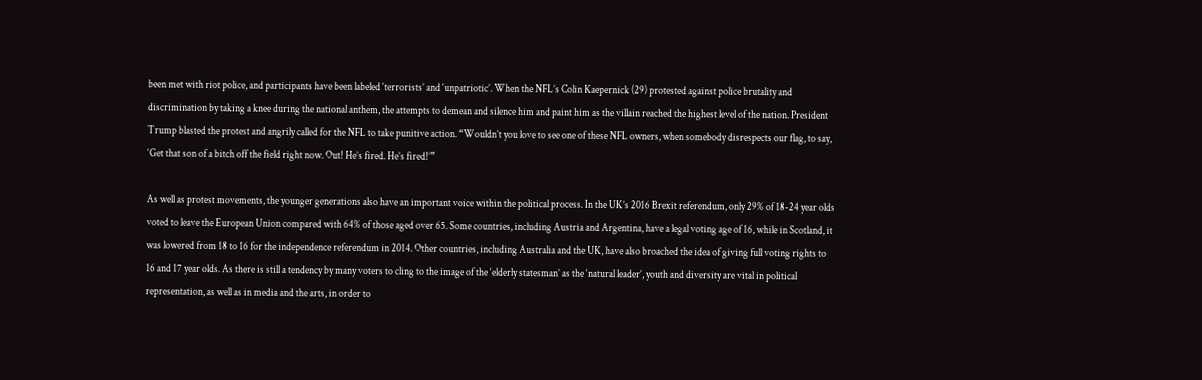been met with riot police, and participants have been labeled ‘terrorists’ and ‘unpatriotic’. When the NFL’s Colin Kaepernick (29) protested against police brutality and discrimination by taking a knee during the national anthem, the attempts to demean and silence him and paint him as the villain reached the highest level of the nation. President Trump blasted the protest and angrily called for the NFL to take punitive action. “Wouldn’t you love to see one of these NFL owners, when somebody disrespects our flag, to say, ‘Get that son of a bitch off the field right now. Out! He’s fired. He’s fired!’”

As well as protest movements, the younger generations also have an important voice within the political process. In the UK’s 2016 Brexit referendum, only 29% of 18-24 year olds voted to leave the European Union compared with 64% of those aged over 65. Some countries, including Austria and Argentina, have a legal voting age of 16, while in Scotland, it was lowered from 18 to 16 for the independence referendum in 2014. Other countries, including Australia and the UK, have also broached the idea of giving full voting rights to 16 and 17 year olds. As there is still a tendency by many voters to cling to the image of the ‘elderly statesman’ as the ‘natural leader’, youth and diversity are vital in political representation, as well as in media and the arts, in order to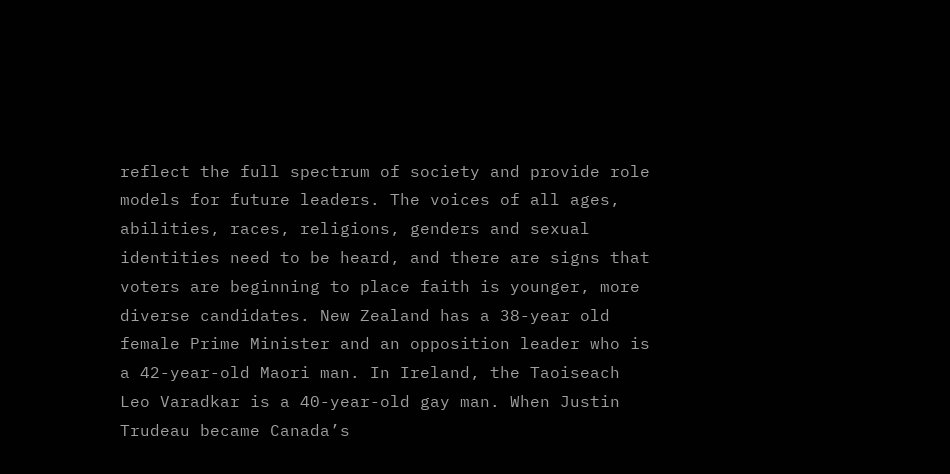reflect the full spectrum of society and provide role models for future leaders. The voices of all ages, abilities, races, religions, genders and sexual identities need to be heard, and there are signs that voters are beginning to place faith is younger, more diverse candidates. New Zealand has a 38-year old female Prime Minister and an opposition leader who is a 42-year-old Maori man. In Ireland, the Taoiseach Leo Varadkar is a 40-year-old gay man. When Justin Trudeau became Canada’s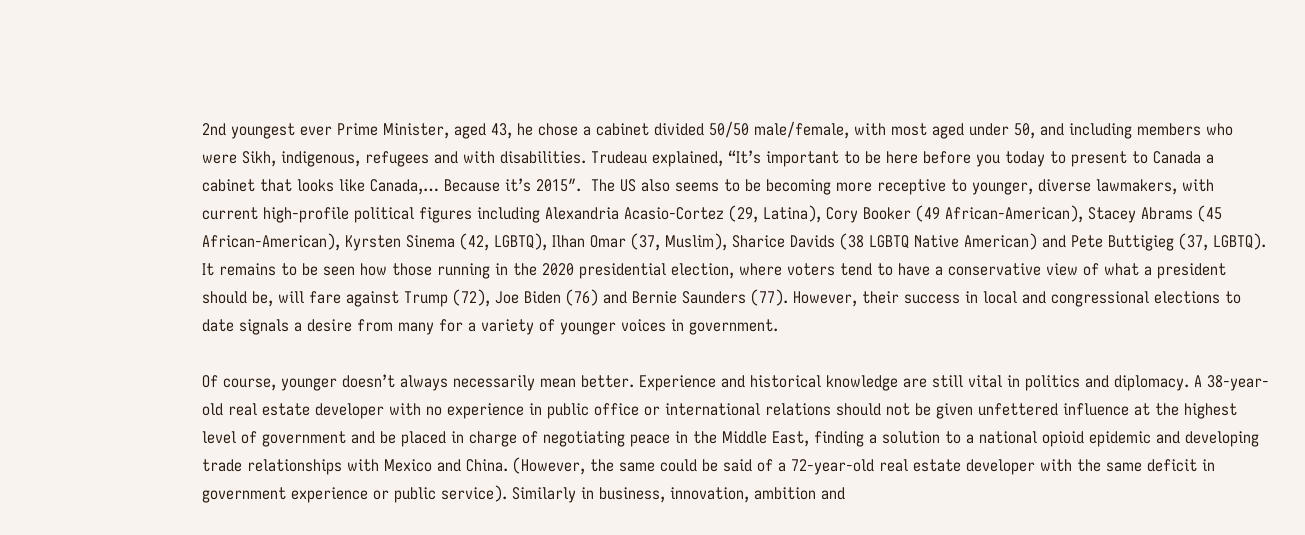2nd youngest ever Prime Minister, aged 43, he chose a cabinet divided 50/50 male/female, with most aged under 50, and including members who were Sikh, indigenous, refugees and with disabilities. Trudeau explained, “It’s important to be here before you today to present to Canada a cabinet that looks like Canada,… Because it’s 2015″.  The US also seems to be becoming more receptive to younger, diverse lawmakers, with current high-profile political figures including Alexandria Acasio-Cortez (29, Latina), Cory Booker (49 African-American), Stacey Abrams (45 African-American), Kyrsten Sinema (42, LGBTQ), Ilhan Omar (37, Muslim), Sharice Davids (38 LGBTQ Native American) and Pete Buttigieg (37, LGBTQ). It remains to be seen how those running in the 2020 presidential election, where voters tend to have a conservative view of what a president should be, will fare against Trump (72), Joe Biden (76) and Bernie Saunders (77). However, their success in local and congressional elections to date signals a desire from many for a variety of younger voices in government.

Of course, younger doesn’t always necessarily mean better. Experience and historical knowledge are still vital in politics and diplomacy. A 38-year-old real estate developer with no experience in public office or international relations should not be given unfettered influence at the highest level of government and be placed in charge of negotiating peace in the Middle East, finding a solution to a national opioid epidemic and developing trade relationships with Mexico and China. (However, the same could be said of a 72-year-old real estate developer with the same deficit in government experience or public service). Similarly in business, innovation, ambition and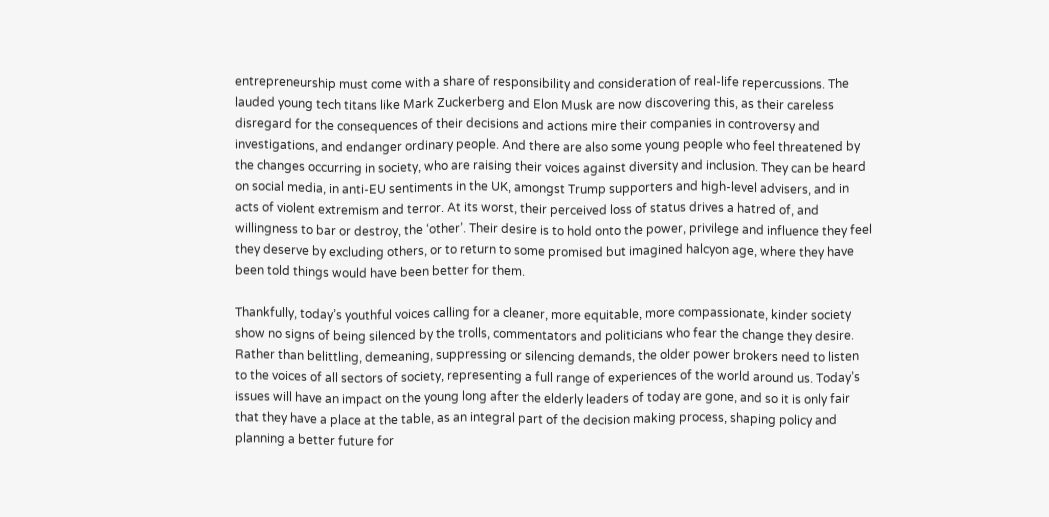entrepreneurship must come with a share of responsibility and consideration of real-life repercussions. The lauded young tech titans like Mark Zuckerberg and Elon Musk are now discovering this, as their careless disregard for the consequences of their decisions and actions mire their companies in controversy and investigations, and endanger ordinary people. And there are also some young people who feel threatened by the changes occurring in society, who are raising their voices against diversity and inclusion. They can be heard on social media, in anti-EU sentiments in the UK, amongst Trump supporters and high-level advisers, and in acts of violent extremism and terror. At its worst, their perceived loss of status drives a hatred of, and willingness to bar or destroy, the ‘other’. Their desire is to hold onto the power, privilege and influence they feel they deserve by excluding others, or to return to some promised but imagined halcyon age, where they have been told things would have been better for them.

Thankfully, today’s youthful voices calling for a cleaner, more equitable, more compassionate, kinder society show no signs of being silenced by the trolls, commentators and politicians who fear the change they desire. Rather than belittling, demeaning, suppressing or silencing demands, the older power brokers need to listen to the voices of all sectors of society, representing a full range of experiences of the world around us. Today’s issues will have an impact on the young long after the elderly leaders of today are gone, and so it is only fair that they have a place at the table, as an integral part of the decision making process, shaping policy and planning a better future for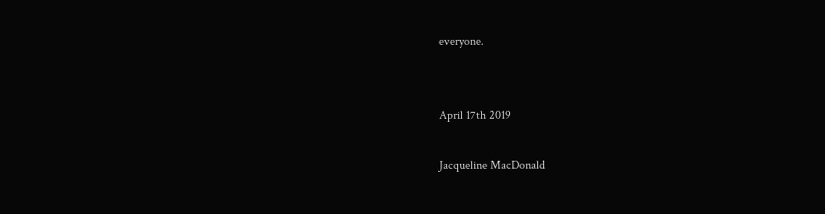everyone.


April 17th 2019

Jacqueline MacDonald